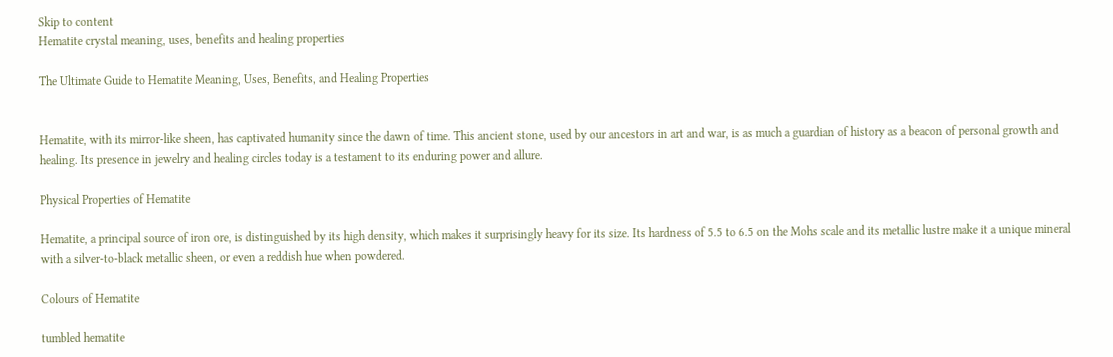Skip to content
Hematite crystal meaning, uses, benefits and healing properties

The Ultimate Guide to Hematite Meaning, Uses, Benefits, and Healing Properties


Hematite, with its mirror-like sheen, has captivated humanity since the dawn of time. This ancient stone, used by our ancestors in art and war, is as much a guardian of history as a beacon of personal growth and healing. Its presence in jewelry and healing circles today is a testament to its enduring power and allure.

Physical Properties of Hematite

Hematite, a principal source of iron ore, is distinguished by its high density, which makes it surprisingly heavy for its size. Its hardness of 5.5 to 6.5 on the Mohs scale and its metallic lustre make it a unique mineral with a silver-to-black metallic sheen, or even a reddish hue when powdered.

Colours of Hematite

tumbled hematite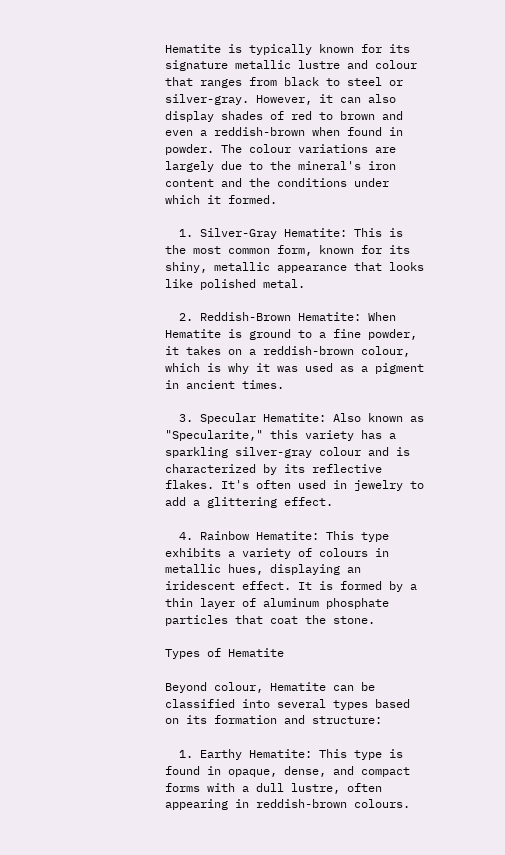Hematite is typically known for its signature metallic lustre and colour that ranges from black to steel or silver-gray. However, it can also display shades of red to brown and even a reddish-brown when found in powder. The colour variations are largely due to the mineral's iron content and the conditions under which it formed.

  1. Silver-Gray Hematite: This is the most common form, known for its shiny, metallic appearance that looks like polished metal.

  2. Reddish-Brown Hematite: When Hematite is ground to a fine powder, it takes on a reddish-brown colour, which is why it was used as a pigment in ancient times.

  3. Specular Hematite: Also known as "Specularite," this variety has a sparkling silver-gray colour and is characterized by its reflective flakes. It's often used in jewelry to add a glittering effect.

  4. Rainbow Hematite: This type exhibits a variety of colours in metallic hues, displaying an iridescent effect. It is formed by a thin layer of aluminum phosphate particles that coat the stone.

Types of Hematite

Beyond colour, Hematite can be classified into several types based on its formation and structure:

  1. Earthy Hematite: This type is found in opaque, dense, and compact forms with a dull lustre, often appearing in reddish-brown colours.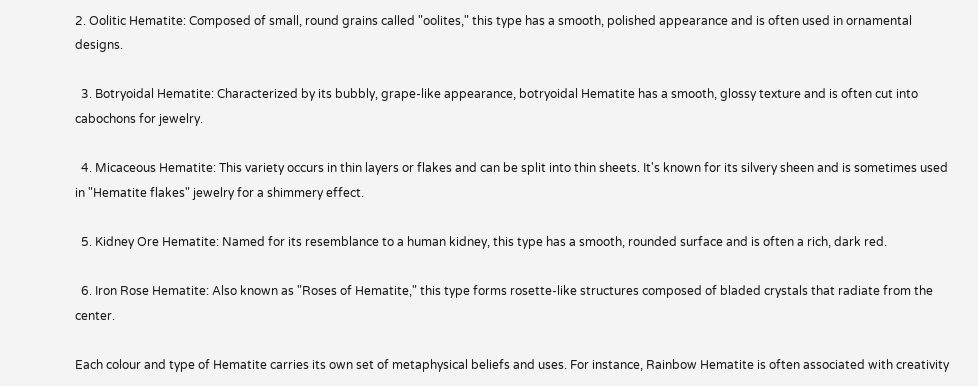2. Oolitic Hematite: Composed of small, round grains called "oolites," this type has a smooth, polished appearance and is often used in ornamental designs.

  3. Botryoidal Hematite: Characterized by its bubbly, grape-like appearance, botryoidal Hematite has a smooth, glossy texture and is often cut into cabochons for jewelry.

  4. Micaceous Hematite: This variety occurs in thin layers or flakes and can be split into thin sheets. It's known for its silvery sheen and is sometimes used in "Hematite flakes" jewelry for a shimmery effect.

  5. Kidney Ore Hematite: Named for its resemblance to a human kidney, this type has a smooth, rounded surface and is often a rich, dark red.

  6. Iron Rose Hematite: Also known as "Roses of Hematite," this type forms rosette-like structures composed of bladed crystals that radiate from the center.

Each colour and type of Hematite carries its own set of metaphysical beliefs and uses. For instance, Rainbow Hematite is often associated with creativity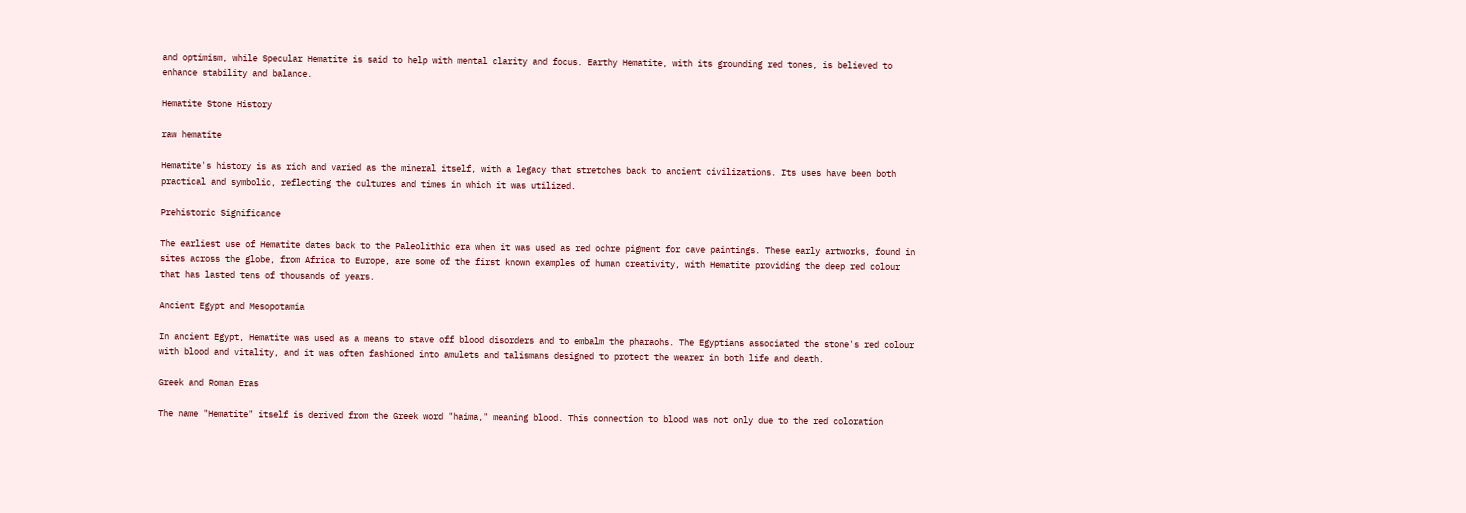and optimism, while Specular Hematite is said to help with mental clarity and focus. Earthy Hematite, with its grounding red tones, is believed to enhance stability and balance.

Hematite Stone History

raw hematite

Hematite's history is as rich and varied as the mineral itself, with a legacy that stretches back to ancient civilizations. Its uses have been both practical and symbolic, reflecting the cultures and times in which it was utilized.

Prehistoric Significance

The earliest use of Hematite dates back to the Paleolithic era when it was used as red ochre pigment for cave paintings. These early artworks, found in sites across the globe, from Africa to Europe, are some of the first known examples of human creativity, with Hematite providing the deep red colour that has lasted tens of thousands of years.

Ancient Egypt and Mesopotamia

In ancient Egypt, Hematite was used as a means to stave off blood disorders and to embalm the pharaohs. The Egyptians associated the stone's red colour with blood and vitality, and it was often fashioned into amulets and talismans designed to protect the wearer in both life and death.

Greek and Roman Eras

The name "Hematite" itself is derived from the Greek word "haima," meaning blood. This connection to blood was not only due to the red coloration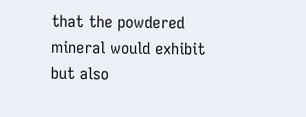that the powdered mineral would exhibit but also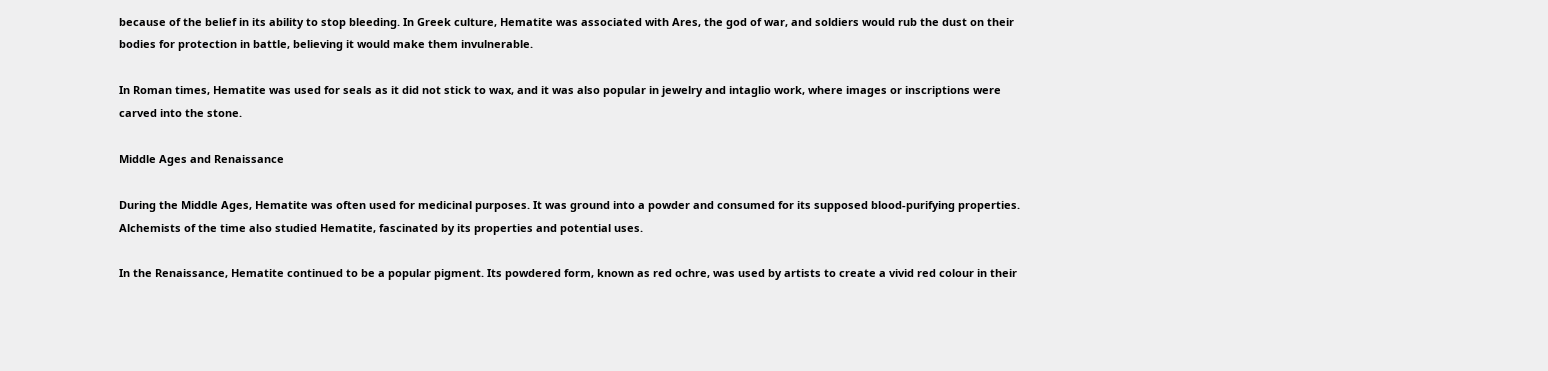because of the belief in its ability to stop bleeding. In Greek culture, Hematite was associated with Ares, the god of war, and soldiers would rub the dust on their bodies for protection in battle, believing it would make them invulnerable.

In Roman times, Hematite was used for seals as it did not stick to wax, and it was also popular in jewelry and intaglio work, where images or inscriptions were carved into the stone.

Middle Ages and Renaissance

During the Middle Ages, Hematite was often used for medicinal purposes. It was ground into a powder and consumed for its supposed blood-purifying properties. Alchemists of the time also studied Hematite, fascinated by its properties and potential uses.

In the Renaissance, Hematite continued to be a popular pigment. Its powdered form, known as red ochre, was used by artists to create a vivid red colour in their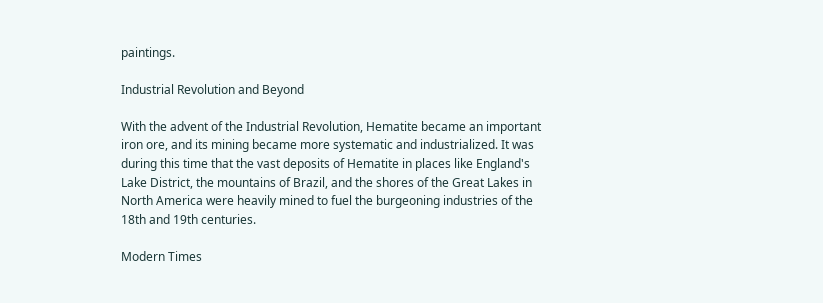paintings.

Industrial Revolution and Beyond

With the advent of the Industrial Revolution, Hematite became an important iron ore, and its mining became more systematic and industrialized. It was during this time that the vast deposits of Hematite in places like England's Lake District, the mountains of Brazil, and the shores of the Great Lakes in North America were heavily mined to fuel the burgeoning industries of the 18th and 19th centuries.

Modern Times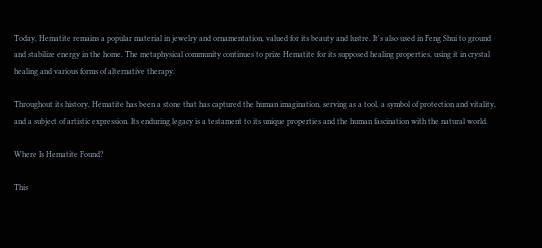Today, Hematite remains a popular material in jewelry and ornamentation, valued for its beauty and lustre. It's also used in Feng Shui to ground and stabilize energy in the home. The metaphysical community continues to prize Hematite for its supposed healing properties, using it in crystal healing and various forms of alternative therapy.

Throughout its history, Hematite has been a stone that has captured the human imagination, serving as a tool, a symbol of protection and vitality, and a subject of artistic expression. Its enduring legacy is a testament to its unique properties and the human fascination with the natural world.

Where Is Hematite Found?

This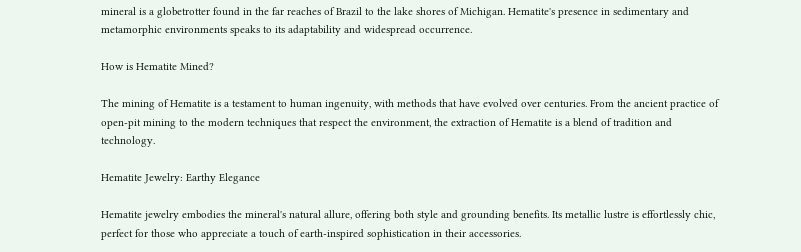mineral is a globetrotter found in the far reaches of Brazil to the lake shores of Michigan. Hematite's presence in sedimentary and metamorphic environments speaks to its adaptability and widespread occurrence.

How is Hematite Mined?

The mining of Hematite is a testament to human ingenuity, with methods that have evolved over centuries. From the ancient practice of open-pit mining to the modern techniques that respect the environment, the extraction of Hematite is a blend of tradition and technology.

Hematite Jewelry: Earthy Elegance

Hematite jewelry embodies the mineral's natural allure, offering both style and grounding benefits. Its metallic lustre is effortlessly chic, perfect for those who appreciate a touch of earth-inspired sophistication in their accessories.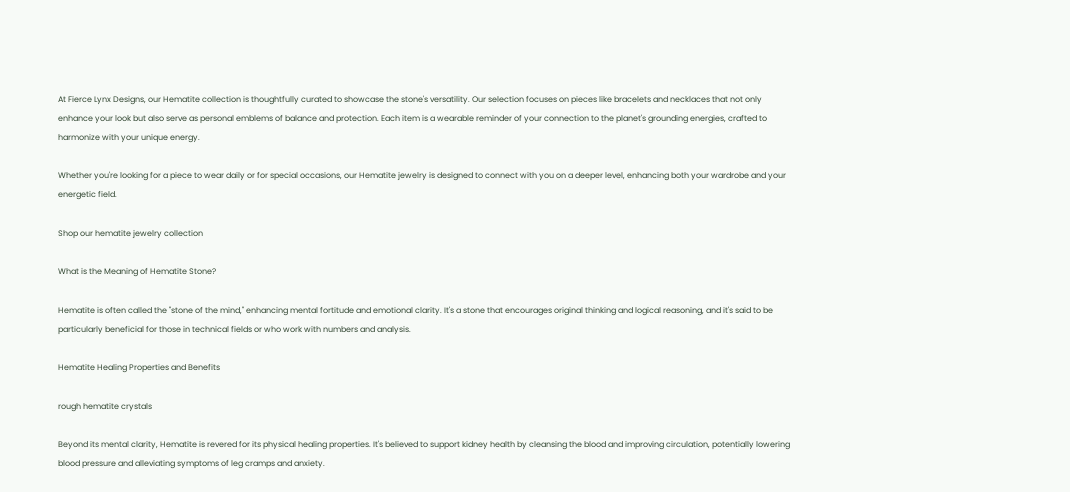At Fierce Lynx Designs, our Hematite collection is thoughtfully curated to showcase the stone's versatility. Our selection focuses on pieces like bracelets and necklaces that not only enhance your look but also serve as personal emblems of balance and protection. Each item is a wearable reminder of your connection to the planet's grounding energies, crafted to harmonize with your unique energy.

Whether you're looking for a piece to wear daily or for special occasions, our Hematite jewelry is designed to connect with you on a deeper level, enhancing both your wardrobe and your energetic field.

Shop our hematite jewelry collection

What is the Meaning of Hematite Stone?

Hematite is often called the "stone of the mind," enhancing mental fortitude and emotional clarity. It's a stone that encourages original thinking and logical reasoning, and it's said to be particularly beneficial for those in technical fields or who work with numbers and analysis.

Hematite Healing Properties and Benefits

rough hematite crystals

Beyond its mental clarity, Hematite is revered for its physical healing properties. It's believed to support kidney health by cleansing the blood and improving circulation, potentially lowering blood pressure and alleviating symptoms of leg cramps and anxiety.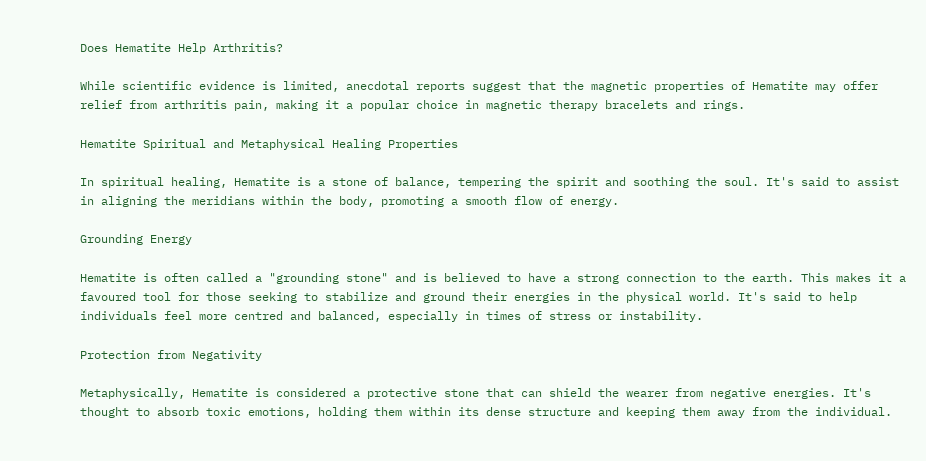Does Hematite Help Arthritis?

While scientific evidence is limited, anecdotal reports suggest that the magnetic properties of Hematite may offer relief from arthritis pain, making it a popular choice in magnetic therapy bracelets and rings.

Hematite Spiritual and Metaphysical Healing Properties

In spiritual healing, Hematite is a stone of balance, tempering the spirit and soothing the soul. It's said to assist in aligning the meridians within the body, promoting a smooth flow of energy.

Grounding Energy

Hematite is often called a "grounding stone" and is believed to have a strong connection to the earth. This makes it a favoured tool for those seeking to stabilize and ground their energies in the physical world. It's said to help individuals feel more centred and balanced, especially in times of stress or instability.

Protection from Negativity

Metaphysically, Hematite is considered a protective stone that can shield the wearer from negative energies. It's thought to absorb toxic emotions, holding them within its dense structure and keeping them away from the individual.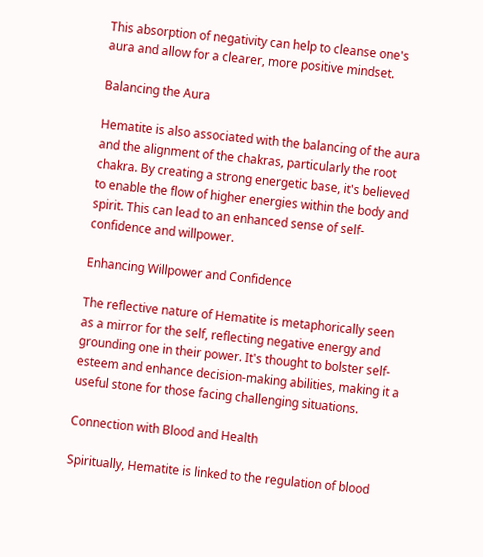This absorption of negativity can help to cleanse one's aura and allow for a clearer, more positive mindset.

Balancing the Aura

Hematite is also associated with the balancing of the aura and the alignment of the chakras, particularly the root chakra. By creating a strong energetic base, it's believed to enable the flow of higher energies within the body and spirit. This can lead to an enhanced sense of self-confidence and willpower.

Enhancing Willpower and Confidence

The reflective nature of Hematite is metaphorically seen as a mirror for the self, reflecting negative energy and grounding one in their power. It's thought to bolster self-esteem and enhance decision-making abilities, making it a useful stone for those facing challenging situations.

Connection with Blood and Health

Spiritually, Hematite is linked to the regulation of blood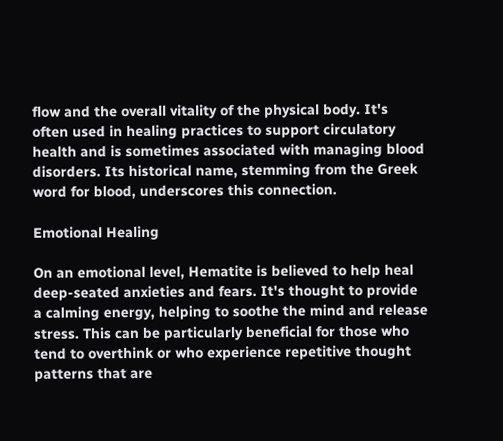flow and the overall vitality of the physical body. It's often used in healing practices to support circulatory health and is sometimes associated with managing blood disorders. Its historical name, stemming from the Greek word for blood, underscores this connection.

Emotional Healing

On an emotional level, Hematite is believed to help heal deep-seated anxieties and fears. It's thought to provide a calming energy, helping to soothe the mind and release stress. This can be particularly beneficial for those who tend to overthink or who experience repetitive thought patterns that are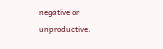negative or unproductive.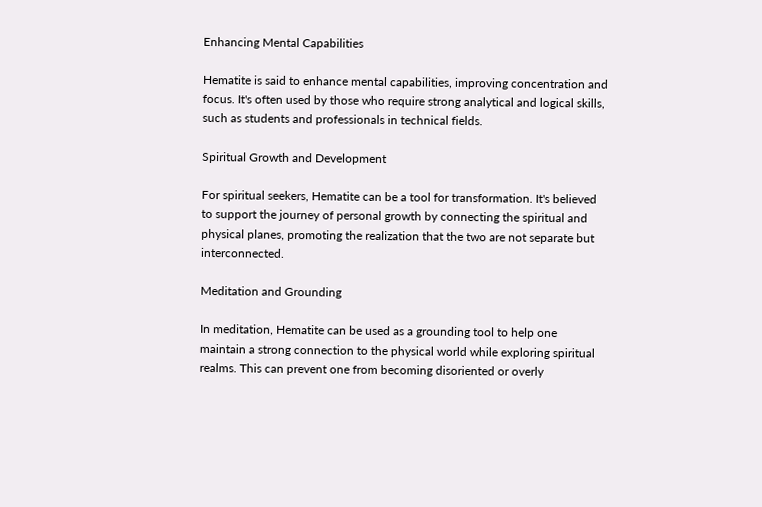Enhancing Mental Capabilities

Hematite is said to enhance mental capabilities, improving concentration and focus. It's often used by those who require strong analytical and logical skills, such as students and professionals in technical fields.

Spiritual Growth and Development

For spiritual seekers, Hematite can be a tool for transformation. It's believed to support the journey of personal growth by connecting the spiritual and physical planes, promoting the realization that the two are not separate but interconnected.

Meditation and Grounding

In meditation, Hematite can be used as a grounding tool to help one maintain a strong connection to the physical world while exploring spiritual realms. This can prevent one from becoming disoriented or overly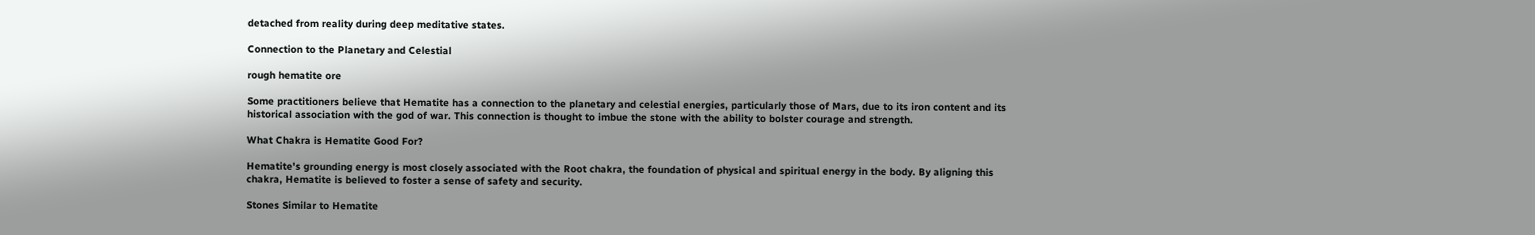detached from reality during deep meditative states.

Connection to the Planetary and Celestial

rough hematite ore

Some practitioners believe that Hematite has a connection to the planetary and celestial energies, particularly those of Mars, due to its iron content and its historical association with the god of war. This connection is thought to imbue the stone with the ability to bolster courage and strength.

What Chakra is Hematite Good For?

Hematite's grounding energy is most closely associated with the Root chakra, the foundation of physical and spiritual energy in the body. By aligning this chakra, Hematite is believed to foster a sense of safety and security.

Stones Similar to Hematite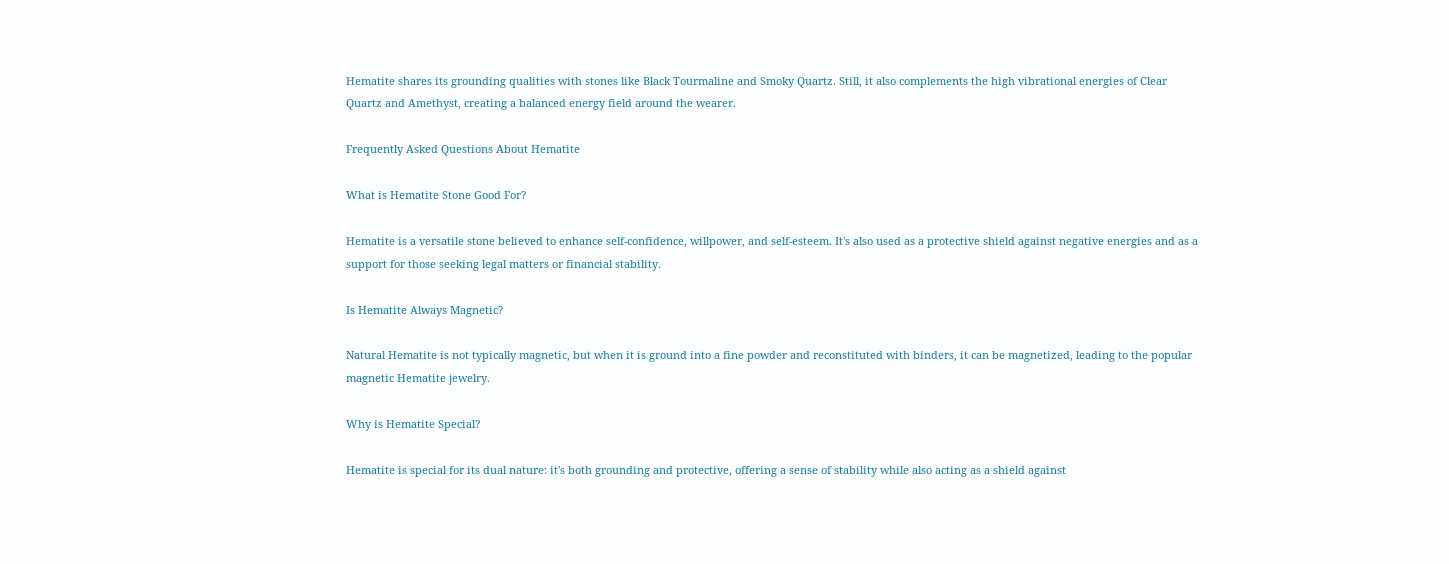Hematite shares its grounding qualities with stones like Black Tourmaline and Smoky Quartz. Still, it also complements the high vibrational energies of Clear Quartz and Amethyst, creating a balanced energy field around the wearer.

Frequently Asked Questions About Hematite

What is Hematite Stone Good For?

Hematite is a versatile stone believed to enhance self-confidence, willpower, and self-esteem. It's also used as a protective shield against negative energies and as a support for those seeking legal matters or financial stability.

Is Hematite Always Magnetic?

Natural Hematite is not typically magnetic, but when it is ground into a fine powder and reconstituted with binders, it can be magnetized, leading to the popular magnetic Hematite jewelry.

Why is Hematite Special?

Hematite is special for its dual nature: it's both grounding and protective, offering a sense of stability while also acting as a shield against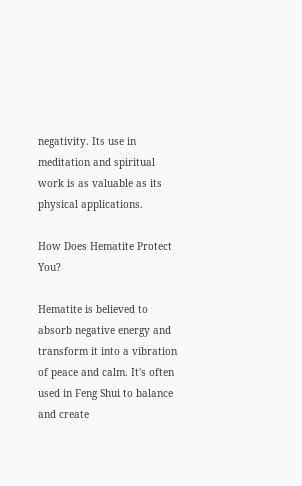negativity. Its use in meditation and spiritual work is as valuable as its physical applications.

How Does Hematite Protect You?

Hematite is believed to absorb negative energy and transform it into a vibration of peace and calm. It's often used in Feng Shui to balance and create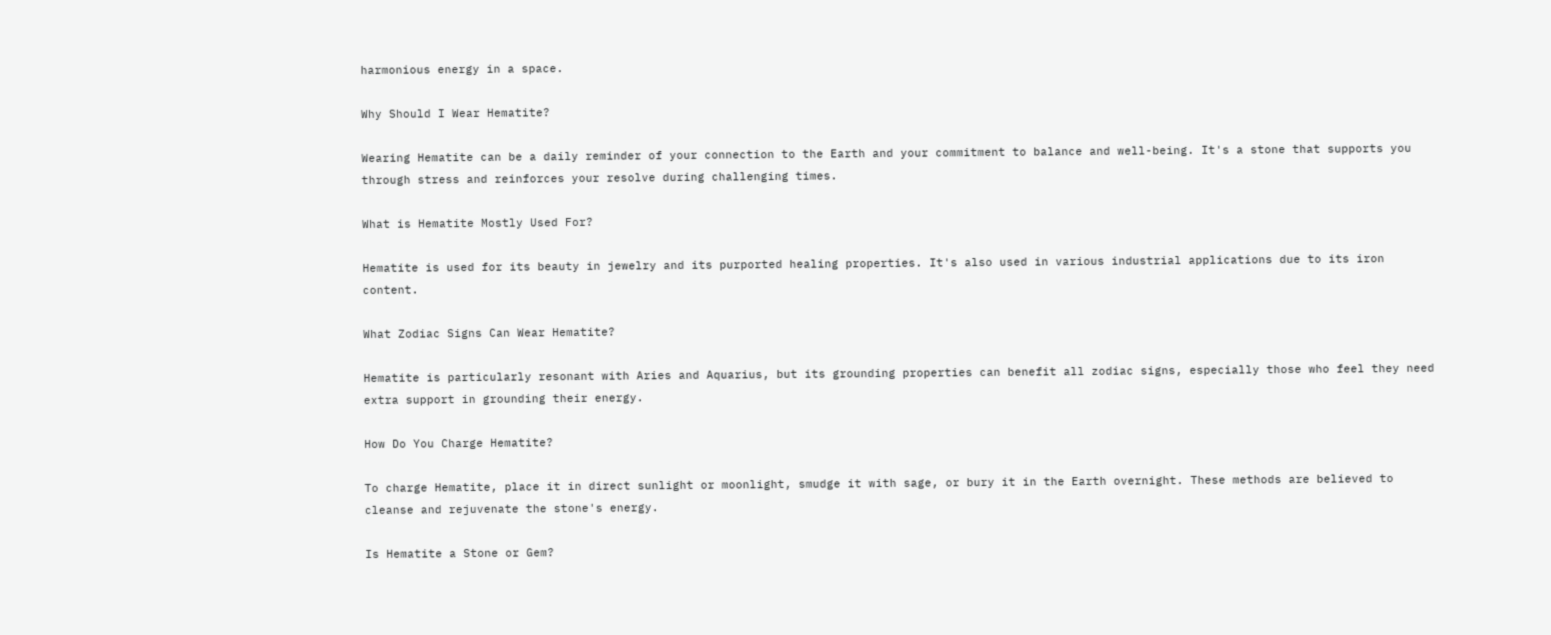harmonious energy in a space.

Why Should I Wear Hematite?

Wearing Hematite can be a daily reminder of your connection to the Earth and your commitment to balance and well-being. It's a stone that supports you through stress and reinforces your resolve during challenging times.

What is Hematite Mostly Used For?

Hematite is used for its beauty in jewelry and its purported healing properties. It's also used in various industrial applications due to its iron content.

What Zodiac Signs Can Wear Hematite?

Hematite is particularly resonant with Aries and Aquarius, but its grounding properties can benefit all zodiac signs, especially those who feel they need extra support in grounding their energy.

How Do You Charge Hematite?

To charge Hematite, place it in direct sunlight or moonlight, smudge it with sage, or bury it in the Earth overnight. These methods are believed to cleanse and rejuvenate the stone's energy.

Is Hematite a Stone or Gem?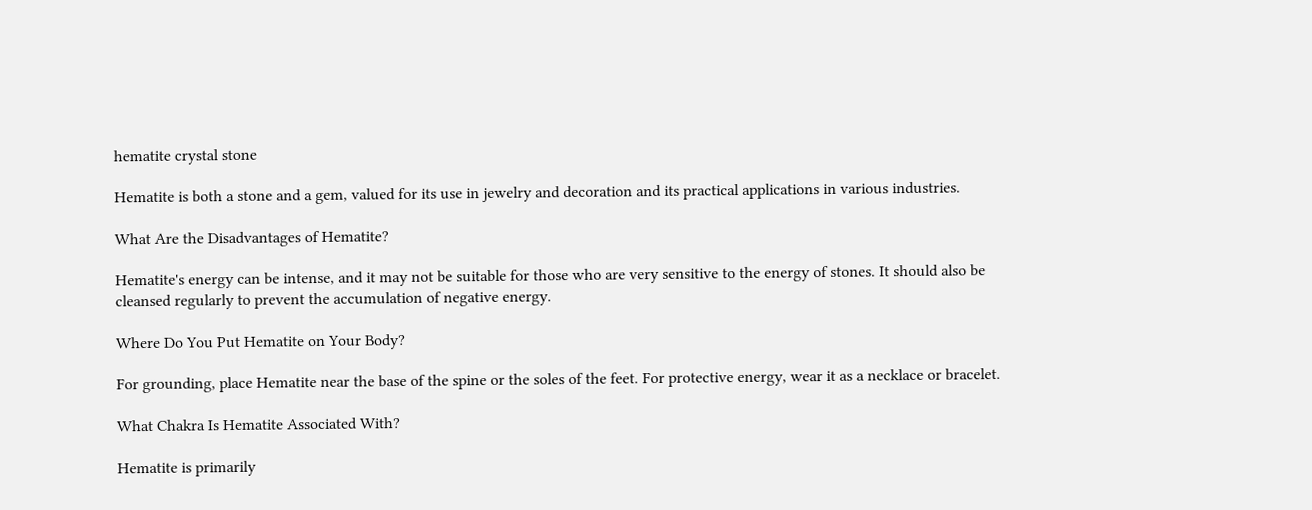hematite crystal stone

Hematite is both a stone and a gem, valued for its use in jewelry and decoration and its practical applications in various industries.

What Are the Disadvantages of Hematite?

Hematite's energy can be intense, and it may not be suitable for those who are very sensitive to the energy of stones. It should also be cleansed regularly to prevent the accumulation of negative energy.

Where Do You Put Hematite on Your Body?

For grounding, place Hematite near the base of the spine or the soles of the feet. For protective energy, wear it as a necklace or bracelet.

What Chakra Is Hematite Associated With?

Hematite is primarily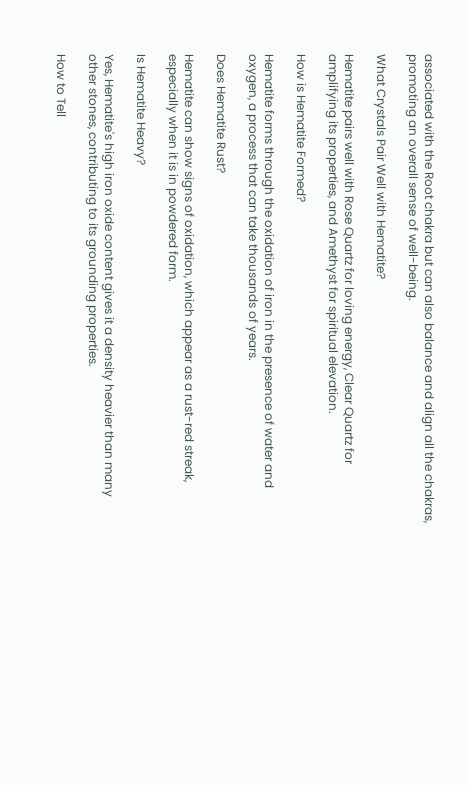associated with the Root chakra but can also balance and align all the chakras, promoting an overall sense of well-being.

What Crystals Pair Well with Hematite?

Hematite pairs well with Rose Quartz for loving energy, Clear Quartz for amplifying its properties, and Amethyst for spiritual elevation.

How is Hematite Formed?

Hematite forms through the oxidation of iron in the presence of water and oxygen, a process that can take thousands of years.

Does Hematite Rust?

Hematite can show signs of oxidation, which appear as a rust-red streak, especially when it is in powdered form.

Is Hematite Heavy?

Yes, Hematite's high iron oxide content gives it a density heavier than many other stones, contributing to its grounding properties.

How to Tell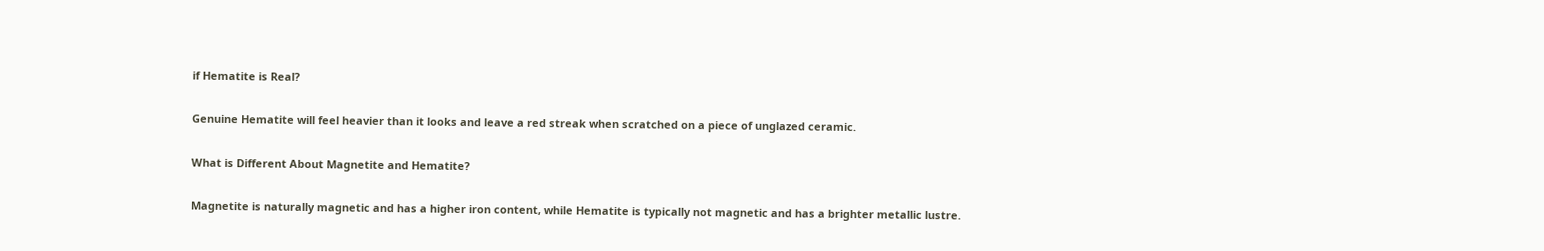if Hematite is Real?

Genuine Hematite will feel heavier than it looks and leave a red streak when scratched on a piece of unglazed ceramic.

What is Different About Magnetite and Hematite?

Magnetite is naturally magnetic and has a higher iron content, while Hematite is typically not magnetic and has a brighter metallic lustre.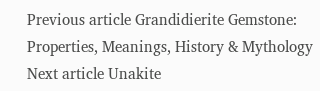Previous article Grandidierite Gemstone: Properties, Meanings, History & Mythology
Next article Unakite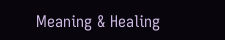Meaning & Healing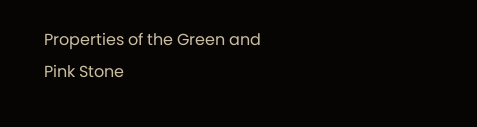Properties of the Green and Pink Stone